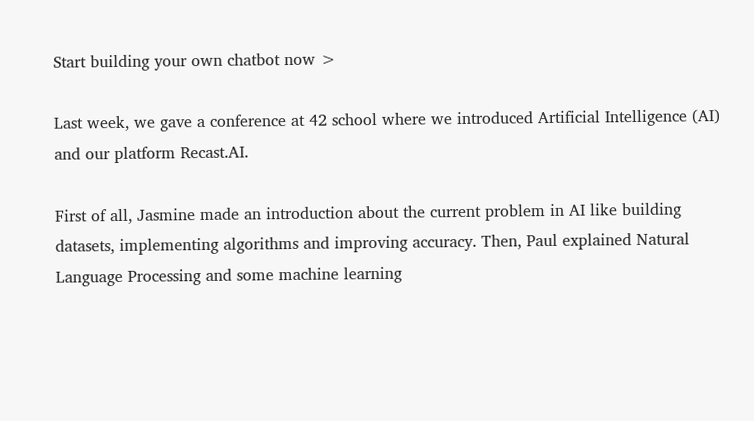Start building your own chatbot now >

Last week, we gave a conference at 42 school where we introduced Artificial Intelligence (AI) and our platform Recast.AI.

First of all, Jasmine made an introduction about the current problem in AI like building datasets, implementing algorithms and improving accuracy. Then, Paul explained Natural Language Processing and some machine learning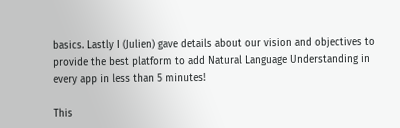basics. Lastly I (Julien) gave details about our vision and objectives to provide the best platform to add Natural Language Understanding in every app in less than 5 minutes!

This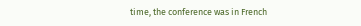time, the conference was in French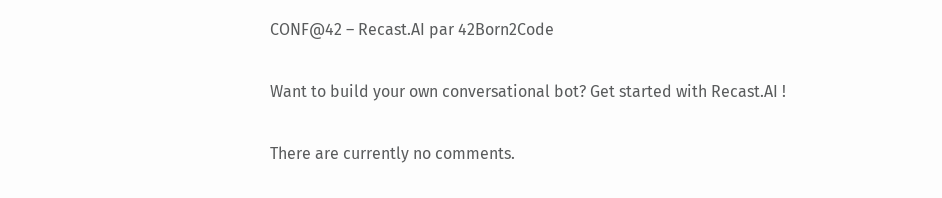CONF@42 – Recast.AI par 42Born2Code

Want to build your own conversational bot? Get started with Recast.AI !

There are currently no comments.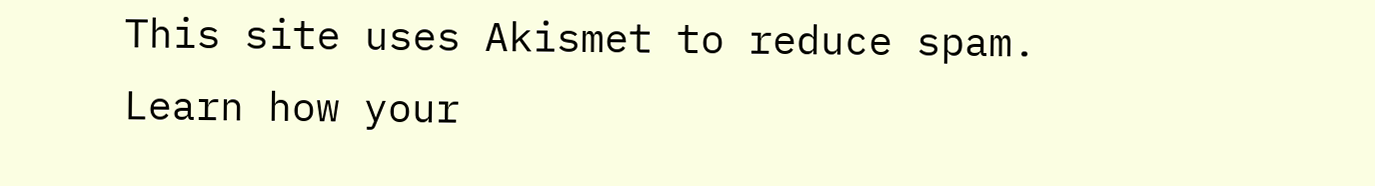This site uses Akismet to reduce spam. Learn how your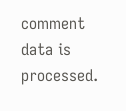comment data is processed.